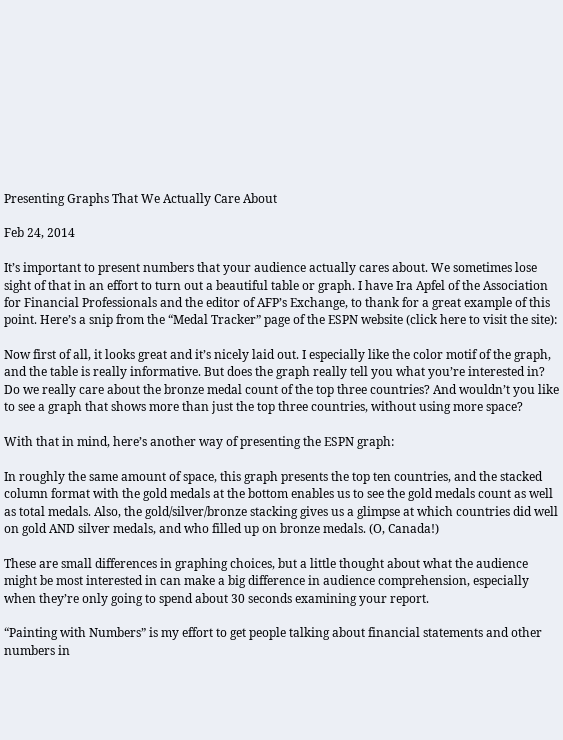Presenting Graphs That We Actually Care About

Feb 24, 2014

It’s important to present numbers that your audience actually cares about. We sometimes lose sight of that in an effort to turn out a beautiful table or graph. I have Ira Apfel of the Association for Financial Professionals and the editor of AFP’s Exchange, to thank for a great example of this point. Here’s a snip from the “Medal Tracker” page of the ESPN website (click here to visit the site):

Now first of all, it looks great and it’s nicely laid out. I especially like the color motif of the graph, and the table is really informative. But does the graph really tell you what you’re interested in? Do we really care about the bronze medal count of the top three countries? And wouldn’t you like to see a graph that shows more than just the top three countries, without using more space?

With that in mind, here’s another way of presenting the ESPN graph:

In roughly the same amount of space, this graph presents the top ten countries, and the stacked column format with the gold medals at the bottom enables us to see the gold medals count as well as total medals. Also, the gold/silver/bronze stacking gives us a glimpse at which countries did well on gold AND silver medals, and who filled up on bronze medals. (O, Canada!)

These are small differences in graphing choices, but a little thought about what the audience might be most interested in can make a big difference in audience comprehension, especially when they’re only going to spend about 30 seconds examining your report.

“Painting with Numbers” is my effort to get people talking about financial statements and other numbers in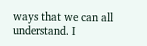ways that we can all understand. I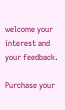welcome your interest and your feedback.

Purchase your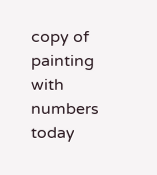copy of painting with numbers today